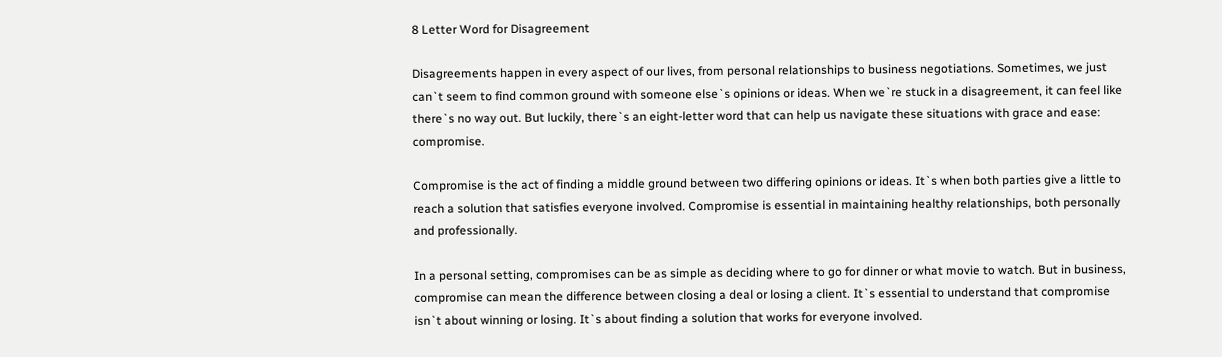8 Letter Word for Disagreement

Disagreements happen in every aspect of our lives, from personal relationships to business negotiations. Sometimes, we just can`t seem to find common ground with someone else`s opinions or ideas. When we`re stuck in a disagreement, it can feel like there`s no way out. But luckily, there`s an eight-letter word that can help us navigate these situations with grace and ease: compromise.

Compromise is the act of finding a middle ground between two differing opinions or ideas. It`s when both parties give a little to reach a solution that satisfies everyone involved. Compromise is essential in maintaining healthy relationships, both personally and professionally.

In a personal setting, compromises can be as simple as deciding where to go for dinner or what movie to watch. But in business, compromise can mean the difference between closing a deal or losing a client. It`s essential to understand that compromise isn`t about winning or losing. It`s about finding a solution that works for everyone involved.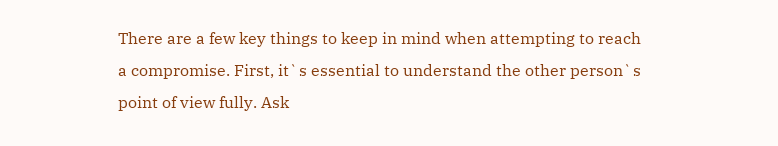There are a few key things to keep in mind when attempting to reach a compromise. First, it`s essential to understand the other person`s point of view fully. Ask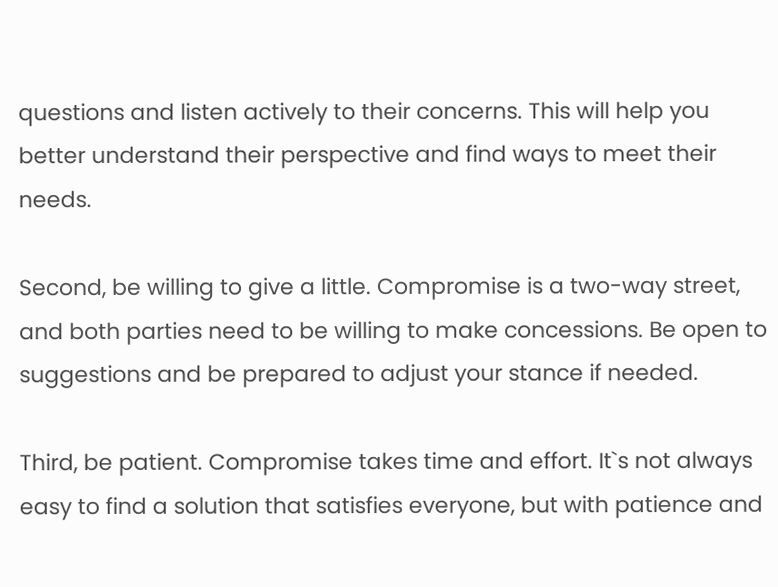questions and listen actively to their concerns. This will help you better understand their perspective and find ways to meet their needs.

Second, be willing to give a little. Compromise is a two-way street, and both parties need to be willing to make concessions. Be open to suggestions and be prepared to adjust your stance if needed.

Third, be patient. Compromise takes time and effort. It`s not always easy to find a solution that satisfies everyone, but with patience and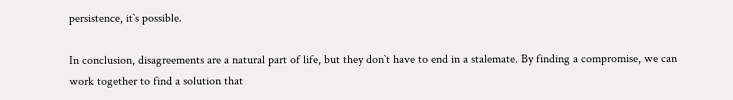persistence, it`s possible.

In conclusion, disagreements are a natural part of life, but they don`t have to end in a stalemate. By finding a compromise, we can work together to find a solution that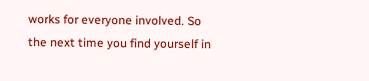works for everyone involved. So the next time you find yourself in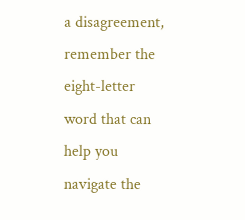a disagreement, remember the eight-letter word that can help you navigate the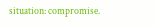situation: compromise.